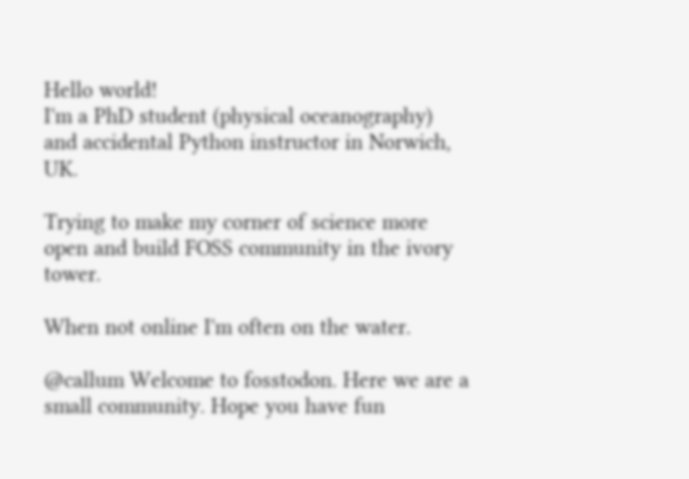Hello world!
I'm a PhD student (physical oceanography) and accidental Python instructor in Norwich, UK.

Trying to make my corner of science more open and build FOSS community in the ivory tower.

When not online I'm often on the water.

@callum Welcome to fosstodon. Here we are a small community. Hope you have fun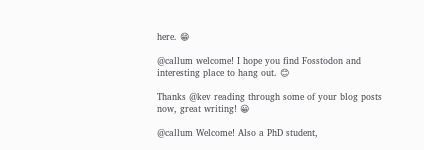here. 😁

@callum welcome! I hope you find Fosstodon and interesting place to hang out. 😊

Thanks @kev reading through some of your blog posts now, great writing! 😀

@callum Welcome! Also a PhD student,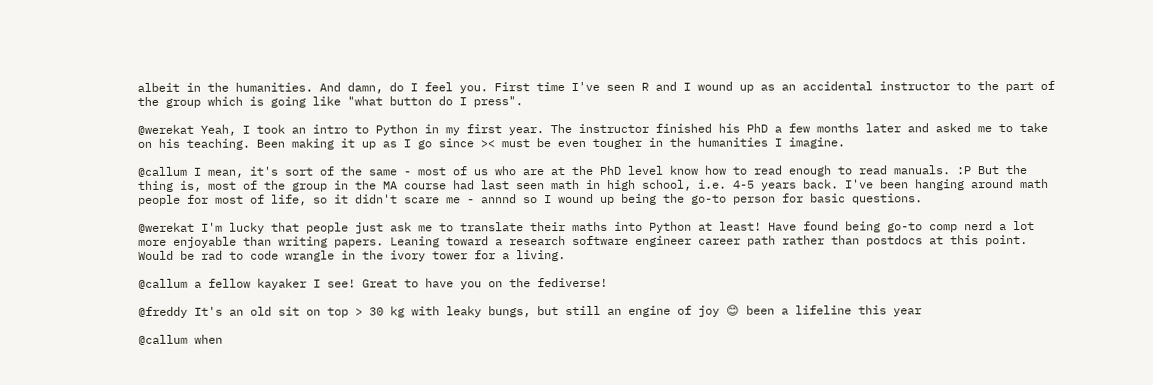albeit in the humanities. And damn, do I feel you. First time I've seen R and I wound up as an accidental instructor to the part of the group which is going like "what button do I press".

@werekat Yeah, I took an intro to Python in my first year. The instructor finished his PhD a few months later and asked me to take on his teaching. Been making it up as I go since >< must be even tougher in the humanities I imagine.

@callum I mean, it's sort of the same - most of us who are at the PhD level know how to read enough to read manuals. :P But the thing is, most of the group in the MA course had last seen math in high school, i.e. 4-5 years back. I've been hanging around math people for most of life, so it didn't scare me - annnd so I wound up being the go-to person for basic questions.

@werekat I'm lucky that people just ask me to translate their maths into Python at least! Have found being go-to comp nerd a lot more enjoyable than writing papers. Leaning toward a research software engineer career path rather than postdocs at this point. Would be rad to code wrangle in the ivory tower for a living.

@callum a fellow kayaker I see! Great to have you on the fediverse!

@freddy It's an old sit on top > 30 kg with leaky bungs, but still an engine of joy 😊 been a lifeline this year

@callum when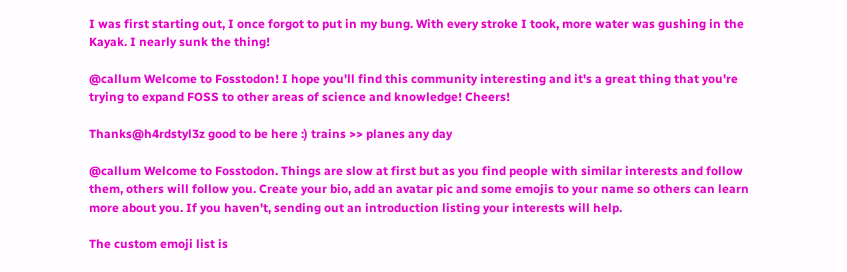I was first starting out, I once forgot to put in my bung. With every stroke I took, more water was gushing in the Kayak. I nearly sunk the thing!

@callum Welcome to Fosstodon! I hope you'll find this community interesting and it's a great thing that you're trying to expand FOSS to other areas of science and knowledge! Cheers!

Thanks@h4rdstyl3z good to be here :) trains >> planes any day

@callum Welcome to Fosstodon. Things are slow at first but as you find people with similar interests and follow them, others will follow you. Create your bio, add an avatar pic and some emojis to your name so others can learn more about you. If you haven't, sending out an introduction listing your interests will help.

The custom emoji list is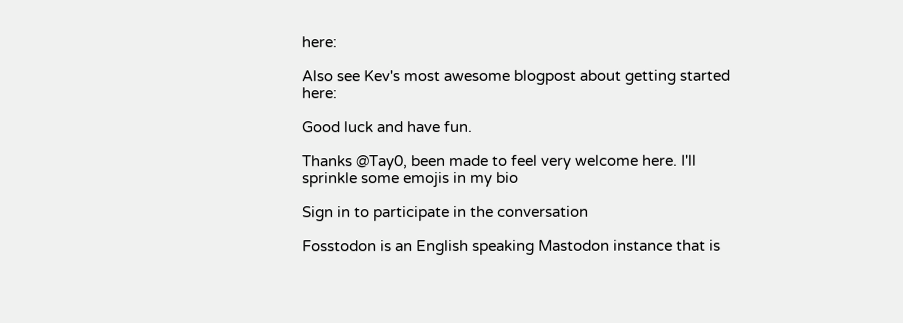here:

Also see Kev's most awesome blogpost about getting started here:

Good luck and have fun.

Thanks @Tay0, been made to feel very welcome here. I'll sprinkle some emojis in my bio

Sign in to participate in the conversation

Fosstodon is an English speaking Mastodon instance that is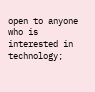open to anyone who is interested in technology;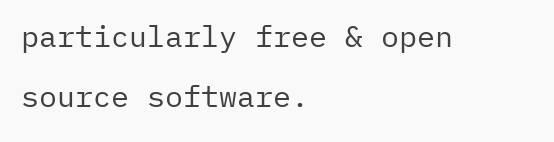particularly free & open source software.